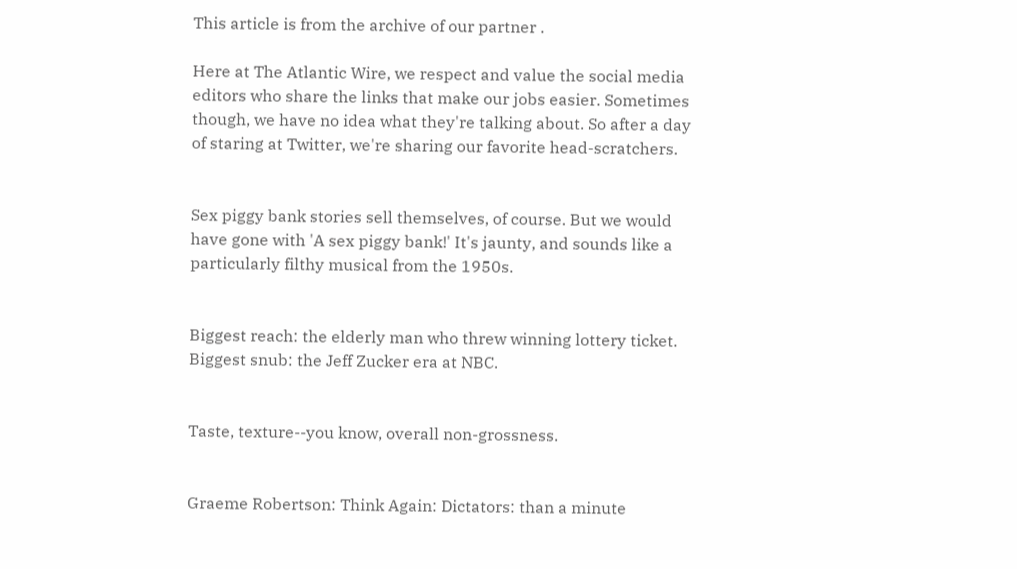This article is from the archive of our partner .

Here at The Atlantic Wire, we respect and value the social media editors who share the links that make our jobs easier. Sometimes though, we have no idea what they're talking about. So after a day of staring at Twitter, we're sharing our favorite head-scratchers.


Sex piggy bank stories sell themselves, of course. But we would have gone with 'A sex piggy bank!' It's jaunty, and sounds like a particularly filthy musical from the 1950s.


Biggest reach: the elderly man who threw winning lottery ticket. Biggest snub: the Jeff Zucker era at NBC.


Taste, texture--you know, overall non-grossness.


Graeme Robertson: Think Again: Dictators: than a minute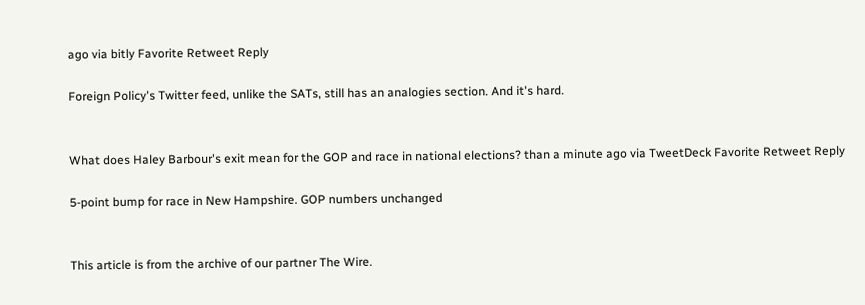ago via bitly Favorite Retweet Reply

Foreign Policy's Twitter feed, unlike the SATs, still has an analogies section. And it's hard.


What does Haley Barbour's exit mean for the GOP and race in national elections? than a minute ago via TweetDeck Favorite Retweet Reply

5-point bump for race in New Hampshire. GOP numbers unchanged


This article is from the archive of our partner The Wire.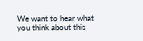We want to hear what you think about this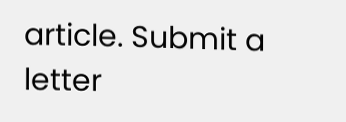article. Submit a letter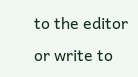to the editor or write to